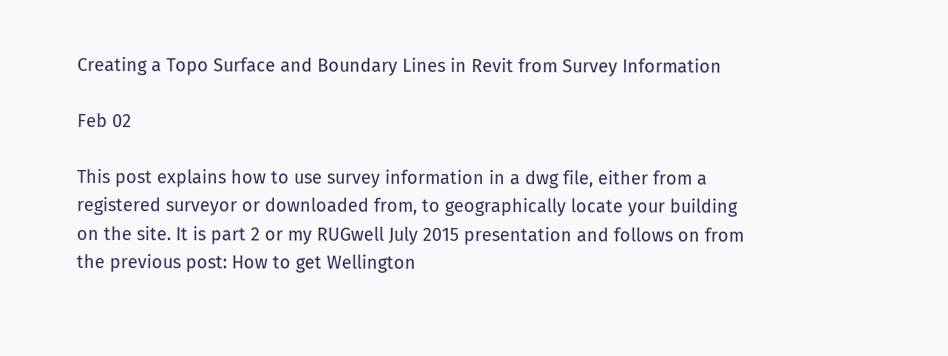Creating a Topo Surface and Boundary Lines in Revit from Survey Information

Feb 02

This post explains how to use survey information in a dwg file, either from a registered surveyor or downloaded from, to geographically locate your building on the site. It is part 2 or my RUGwell July 2015 presentation and follows on from the previous post: How to get Wellington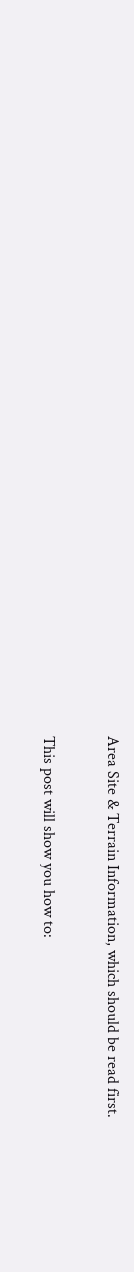Area Site & Terrain Information, which should be read first.

This post will show you how to: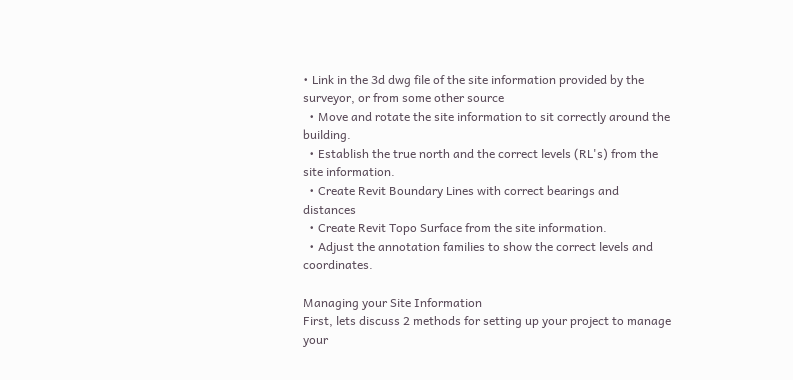• Link in the 3d dwg file of the site information provided by the surveyor, or from some other source
  • Move and rotate the site information to sit correctly around the building.
  • Establish the true north and the correct levels (RL's) from the site information.
  • Create Revit Boundary Lines with correct bearings and distances
  • Create Revit Topo Surface from the site information.
  • Adjust the annotation families to show the correct levels and coordinates.

Managing your Site Information
First, lets discuss 2 methods for setting up your project to manage your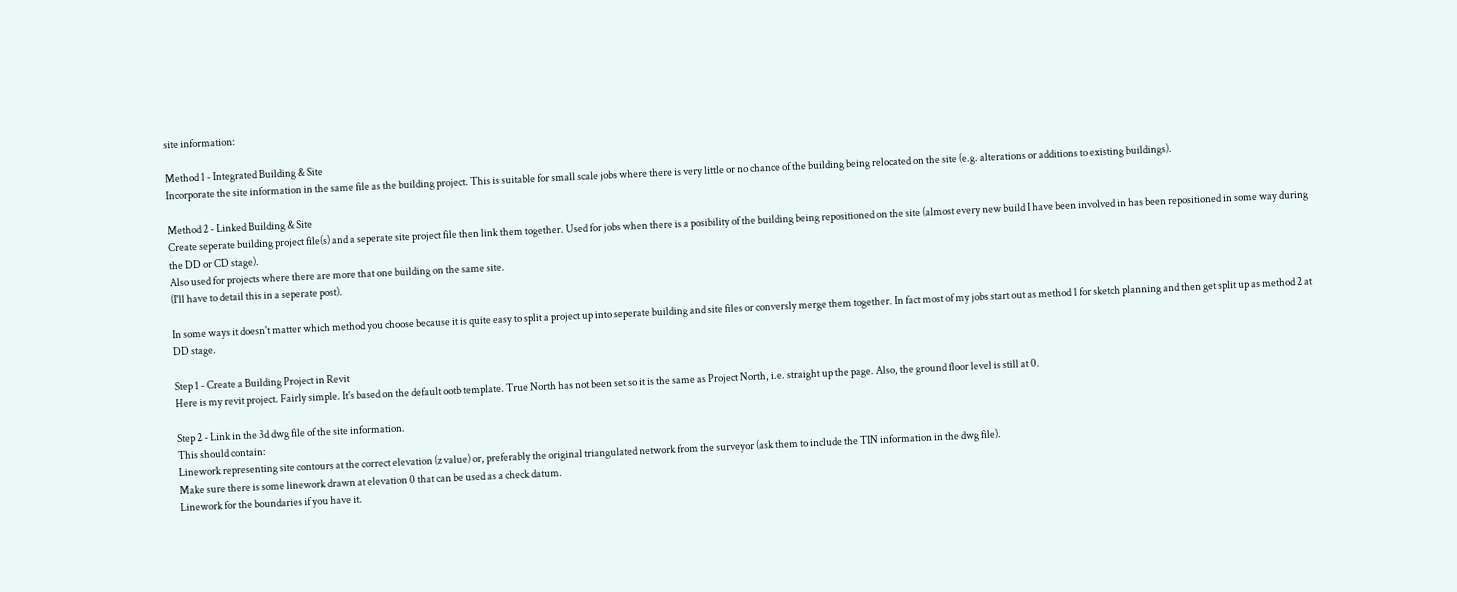site information:

Method 1 - Integrated Building & Site
Incorporate the site information in the same file as the building project. This is suitable for small scale jobs where there is very little or no chance of the building being relocated on the site (e.g. alterations or additions to existing buildings).

Method 2 - Linked Building & Site
Create seperate building project file(s) and a seperate site project file then link them together. Used for jobs when there is a posibility of the building being repositioned on the site (almost every new build I have been involved in has been repositioned in some way during the DD or CD stage).
Also used for projects where there are more that one building on the same site.
(I'll have to detail this in a seperate post).

In some ways it doesn't matter which method you choose because it is quite easy to split a project up into seperate building and site files or conversly merge them together. In fact most of my jobs start out as method 1 for sketch planning and then get split up as method 2 at DD stage.

Step 1 - Create a Building Project in Revit
Here is my revit project. Fairly simple. It's based on the default ootb template. True North has not been set so it is the same as Project North, i.e. straight up the page. Also, the ground floor level is still at 0.

Step 2 - Link in the 3d dwg file of the site information.
This should contain:
Linework representing site contours at the correct elevation (z value) or, preferably the original triangulated network from the surveyor (ask them to include the TIN information in the dwg file).
Make sure there is some linework drawn at elevation 0 that can be used as a check datum.
Linework for the boundaries if you have it.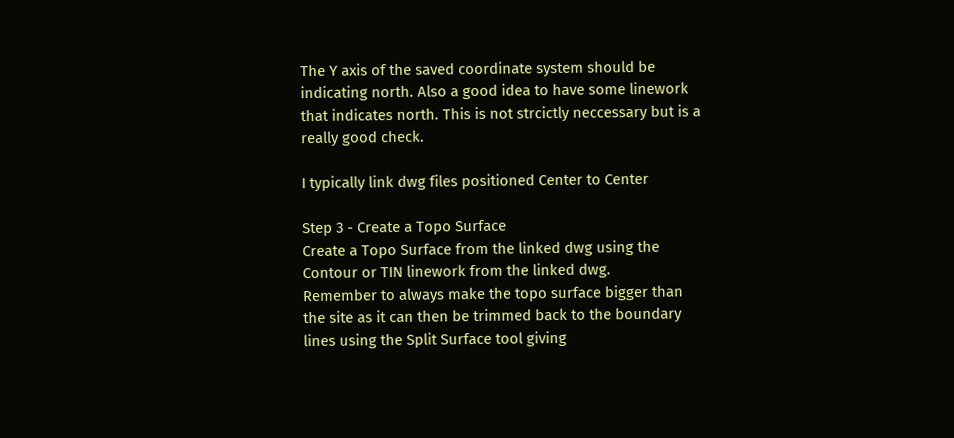The Y axis of the saved coordinate system should be indicating north. Also a good idea to have some linework that indicates north. This is not strcictly neccessary but is a really good check.

I typically link dwg files positioned Center to Center

Step 3 - Create a Topo Surface
Create a Topo Surface from the linked dwg using the Contour or TIN linework from the linked dwg.
Remember to always make the topo surface bigger than the site as it can then be trimmed back to the boundary lines using the Split Surface tool giving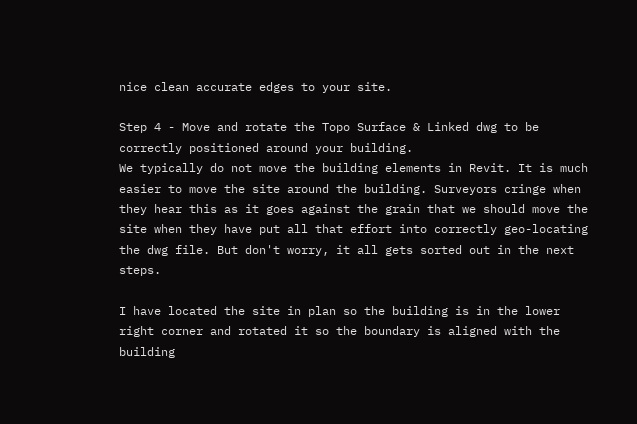nice clean accurate edges to your site.

Step 4 - Move and rotate the Topo Surface & Linked dwg to be correctly positioned around your building.
We typically do not move the building elements in Revit. It is much easier to move the site around the building. Surveyors cringe when they hear this as it goes against the grain that we should move the site when they have put all that effort into correctly geo-locating the dwg file. But don't worry, it all gets sorted out in the next steps.

I have located the site in plan so the building is in the lower right corner and rotated it so the boundary is aligned with the building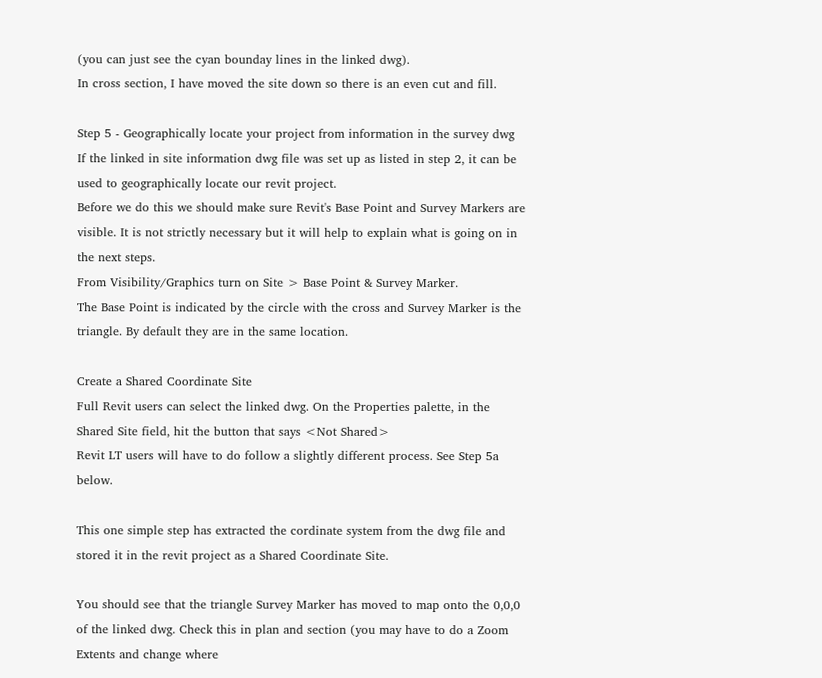(you can just see the cyan bounday lines in the linked dwg).
In cross section, I have moved the site down so there is an even cut and fill.

Step 5 - Geographically locate your project from information in the survey dwg
If the linked in site information dwg file was set up as listed in step 2, it can be used to geographically locate our revit project.
Before we do this we should make sure Revit's Base Point and Survey Markers are visible. It is not strictly necessary but it will help to explain what is going on in the next steps.
From Visibility/Graphics turn on Site > Base Point & Survey Marker.
The Base Point is indicated by the circle with the cross and Survey Marker is the triangle. By default they are in the same location.

Create a Shared Coordinate Site
Full Revit users can select the linked dwg. On the Properties palette, in the Shared Site field, hit the button that says <Not Shared>
Revit LT users will have to do follow a slightly different process. See Step 5a below.

This one simple step has extracted the cordinate system from the dwg file and stored it in the revit project as a Shared Coordinate Site.

You should see that the triangle Survey Marker has moved to map onto the 0,0,0 of the linked dwg. Check this in plan and section (you may have to do a Zoom Extents and change where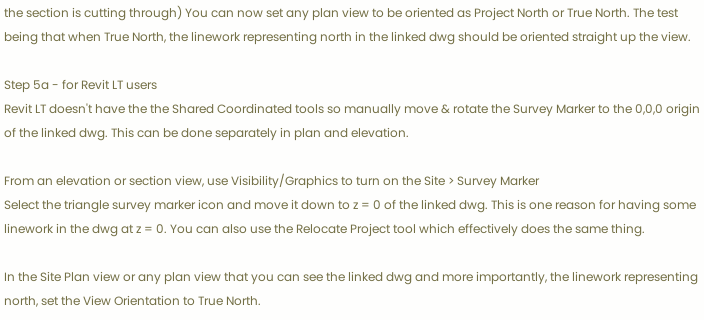the section is cutting through) You can now set any plan view to be oriented as Project North or True North. The test being that when True North, the linework representing north in the linked dwg should be oriented straight up the view.

Step 5a - for Revit LT users
Revit LT doesn't have the the Shared Coordinated tools so manually move & rotate the Survey Marker to the 0,0,0 origin of the linked dwg. This can be done separately in plan and elevation.

From an elevation or section view, use Visibility/Graphics to turn on the Site > Survey Marker
Select the triangle survey marker icon and move it down to z = 0 of the linked dwg. This is one reason for having some linework in the dwg at z = 0. You can also use the Relocate Project tool which effectively does the same thing.

In the Site Plan view or any plan view that you can see the linked dwg and more importantly, the linework representing north, set the View Orientation to True North.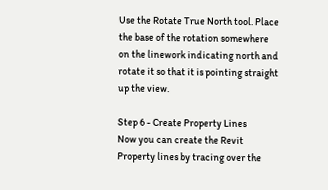Use the Rotate True North tool. Place the base of the rotation somewhere on the linework indicating north and rotate it so that it is pointing straight up the view.

Step 6 - Create Property Lines
Now you can create the Revit Property lines by tracing over the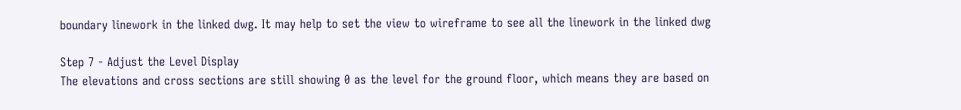boundary linework in the linked dwg. It may help to set the view to wireframe to see all the linework in the linked dwg

Step 7 - Adjust the Level Display
The elevations and cross sections are still showing 0 as the level for the ground floor, which means they are based on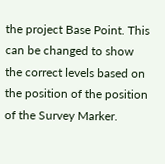the project Base Point. This can be changed to show the correct levels based on the position of the position of the Survey Marker.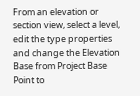From an elevation or section view, select a level, edit the type properties and change the Elevation Base from Project Base Point to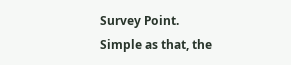Survey Point.
Simple as that, the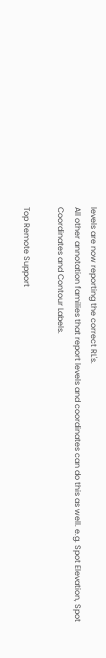levels are now reporting the correct RL's.
All other annotation families that report levels and coordinates can do this as well. e.g. Spot Elevation, Spot Coordinates and Contour Labels.

Top Remote Support